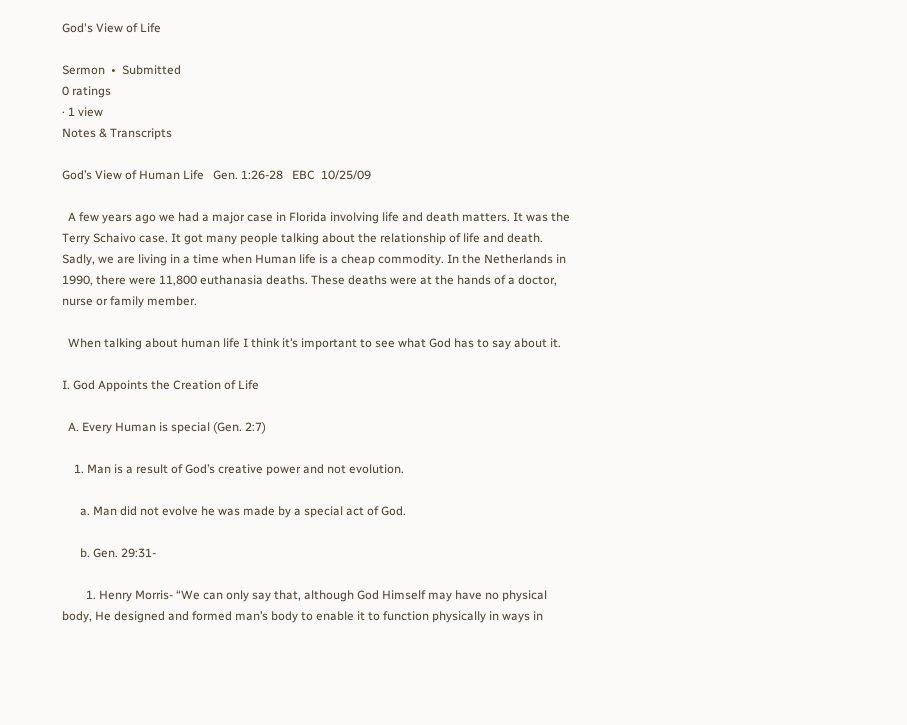God's View of Life

Sermon  •  Submitted
0 ratings
· 1 view
Notes & Transcripts

God’s View of Human Life   Gen. 1:26-28   EBC  10/25/09

  A few years ago we had a major case in Florida involving life and death matters. It was the Terry Schaivo case. It got many people talking about the relationship of life and death. Sadly, we are living in a time when Human life is a cheap commodity. In the Netherlands in 1990, there were 11,800 euthanasia deaths. These deaths were at the hands of a doctor, nurse or family member.

  When talking about human life I think it’s important to see what God has to say about it.

I. God Appoints the Creation of Life

  A. Every Human is special (Gen. 2:7)

    1. Man is a result of God’s creative power and not evolution.

      a. Man did not evolve he was made by a special act of God.

      b. Gen. 29:31-

        1. Henry Morris- “We can only say that, although God Himself may have no physical body, He designed and formed man’s body to enable it to function physically in ways in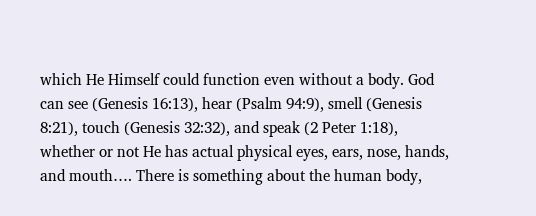which He Himself could function even without a body. God can see (Genesis 16:13), hear (Psalm 94:9), smell (Genesis 8:21), touch (Genesis 32:32), and speak (2 Peter 1:18), whether or not He has actual physical eyes, ears, nose, hands, and mouth…. There is something about the human body,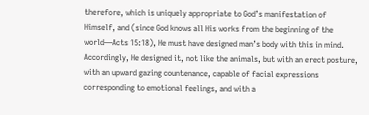therefore, which is uniquely appropriate to God’s manifestation of Himself, and (since God knows all His works from the beginning of the world—Acts 15:18), He must have designed man’s body with this in mind. Accordingly, He designed it, not like the animals, but with an erect posture, with an upward gazing countenance, capable of facial expressions corresponding to emotional feelings, and with a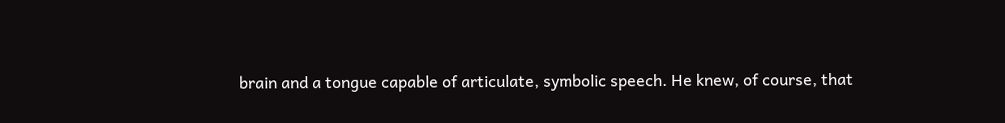brain and a tongue capable of articulate, symbolic speech. He knew, of course, that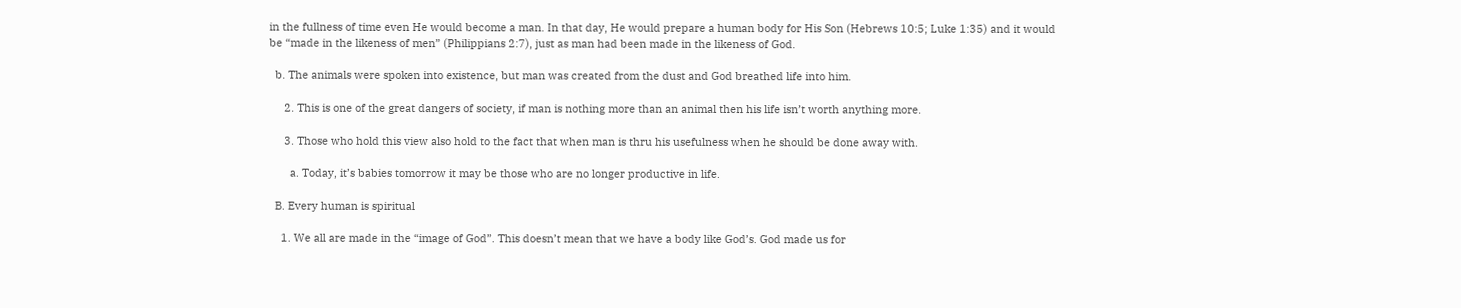in the fullness of time even He would become a man. In that day, He would prepare a human body for His Son (Hebrews 10:5; Luke 1:35) and it would be “made in the likeness of men” (Philippians 2:7), just as man had been made in the likeness of God.

  b. The animals were spoken into existence, but man was created from the dust and God breathed life into him.

     2. This is one of the great dangers of society, if man is nothing more than an animal then his life isn’t worth anything more.

     3. Those who hold this view also hold to the fact that when man is thru his usefulness when he should be done away with.

       a. Today, it’s babies tomorrow it may be those who are no longer productive in life.

  B. Every human is spiritual

    1. We all are made in the “image of God”. This doesn’t mean that we have a body like God’s. God made us for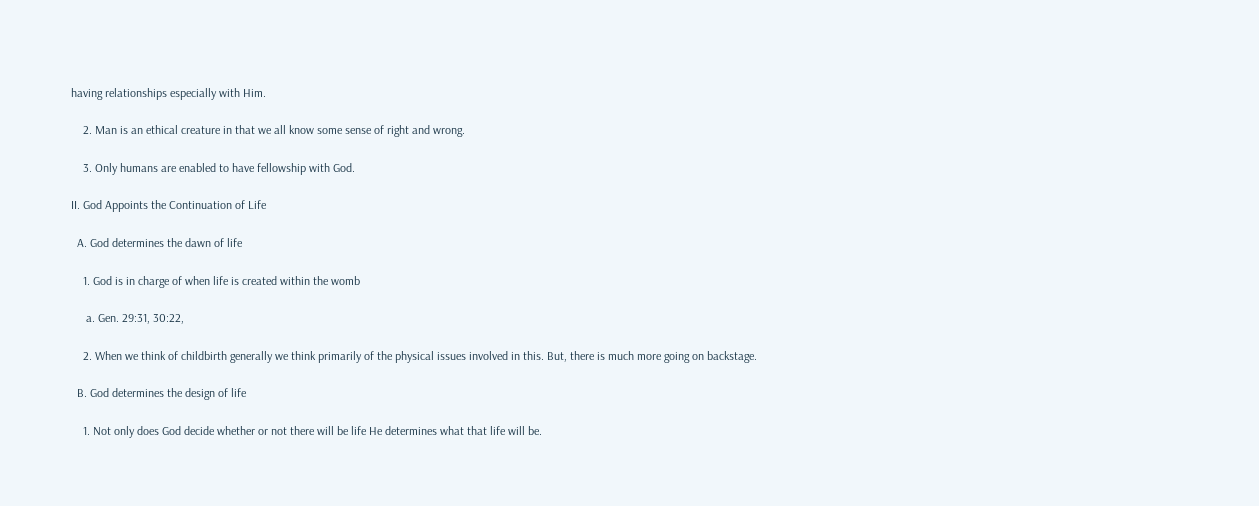having relationships especially with Him.

    2. Man is an ethical creature in that we all know some sense of right and wrong.

    3. Only humans are enabled to have fellowship with God.

II. God Appoints the Continuation of Life

  A. God determines the dawn of life

    1. God is in charge of when life is created within the womb

     a. Gen. 29:31, 30:22,

    2. When we think of childbirth generally we think primarily of the physical issues involved in this. But, there is much more going on backstage.

  B. God determines the design of life

    1. Not only does God decide whether or not there will be life He determines what that life will be.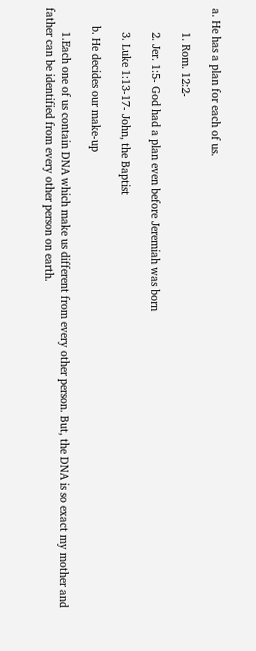a. He has a plan for each of us.

        1. Rom. 12:2-

        2. Jer. 1:5- God had a plan even before Jeremiah was born

        3. Luke 1:13-17- John, the Baptist

      b. He decides our make-up

        1.Each one of us contain DNA which make us different from every other person. But, the DNA is so exact my mother and father can be identified from every other person on earth.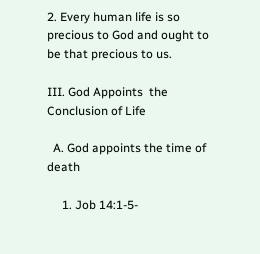2. Every human life is so precious to God and ought to be that precious to us.

III. God Appoints  the Conclusion of Life

  A. God appoints the time of death

     1. Job 14:1-5-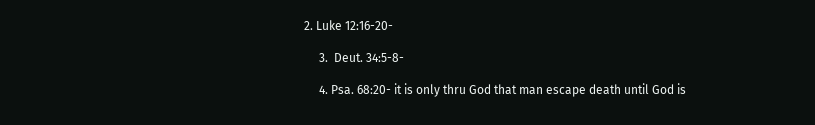2. Luke 12:16-20-

     3.  Deut. 34:5-8-

     4. Psa. 68:20- it is only thru God that man escape death until God is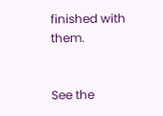finished with them.


See the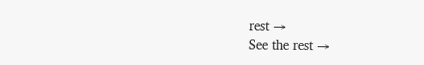rest →
See the rest →